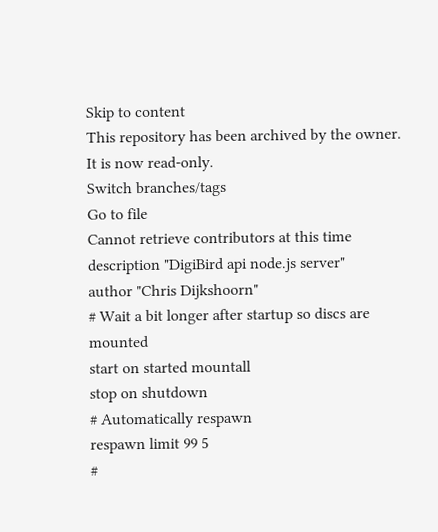Skip to content
This repository has been archived by the owner. It is now read-only.
Switch branches/tags
Go to file
Cannot retrieve contributors at this time
description "DigiBird api node.js server"
author "Chris Dijkshoorn"
# Wait a bit longer after startup so discs are mounted
start on started mountall
stop on shutdown
# Automatically respawn
respawn limit 99 5
#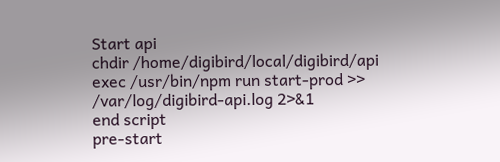Start api
chdir /home/digibird/local/digibird/api
exec /usr/bin/npm run start-prod >> /var/log/digibird-api.log 2>&1
end script
pre-start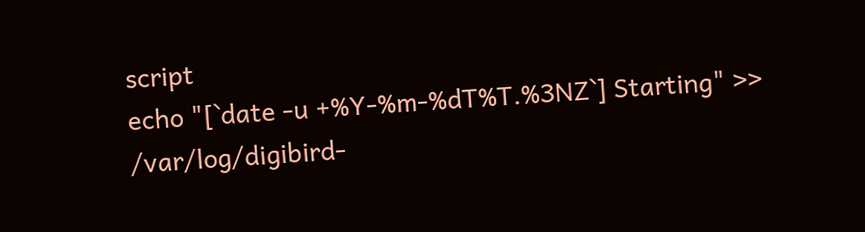script
echo "[`date -u +%Y-%m-%dT%T.%3NZ`] Starting" >> /var/log/digibird-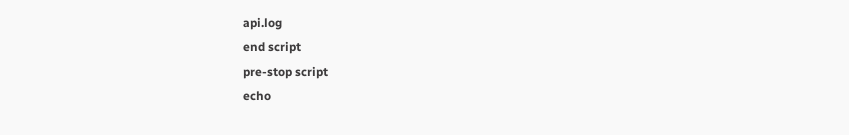api.log
end script
pre-stop script
echo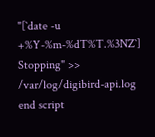"[`date -u +%Y-%m-%dT%T.%3NZ`] Stopping" >> /var/log/digibird-api.log
end script